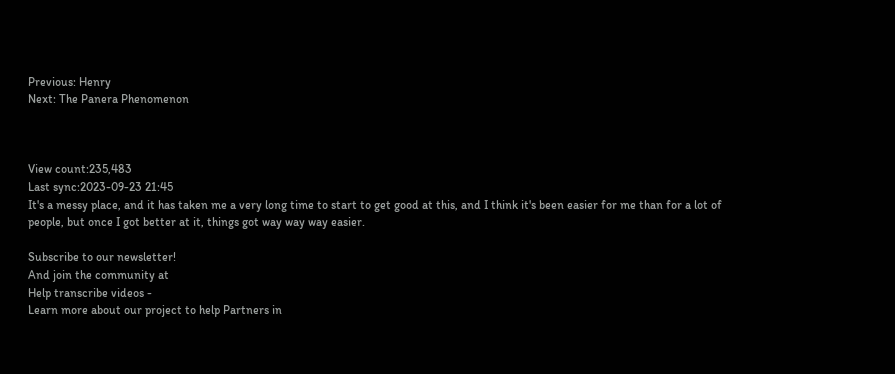Previous: Henry
Next: The Panera Phenomenon



View count:235,483
Last sync:2023-09-23 21:45
It's a messy place, and it has taken me a very long time to start to get good at this, and I think it's been easier for me than for a lot of people, but once I got better at it, things got way way way easier.

Subscribe to our newsletter!
And join the community at
Help transcribe videos -
Learn more about our project to help Partners in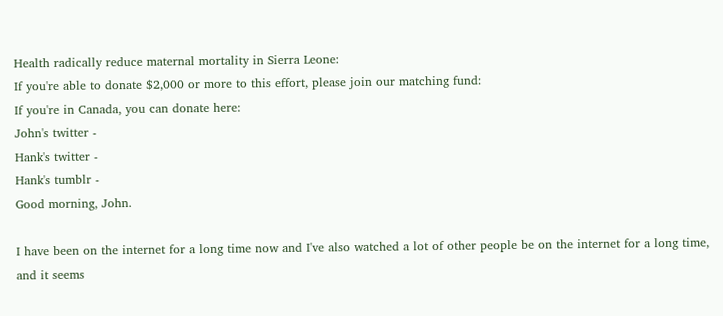Health radically reduce maternal mortality in Sierra Leone:
If you're able to donate $2,000 or more to this effort, please join our matching fund:
If you're in Canada, you can donate here:
John's twitter -
Hank's twitter -
Hank's tumblr -
Good morning, John.

I have been on the internet for a long time now and I've also watched a lot of other people be on the internet for a long time, and it seems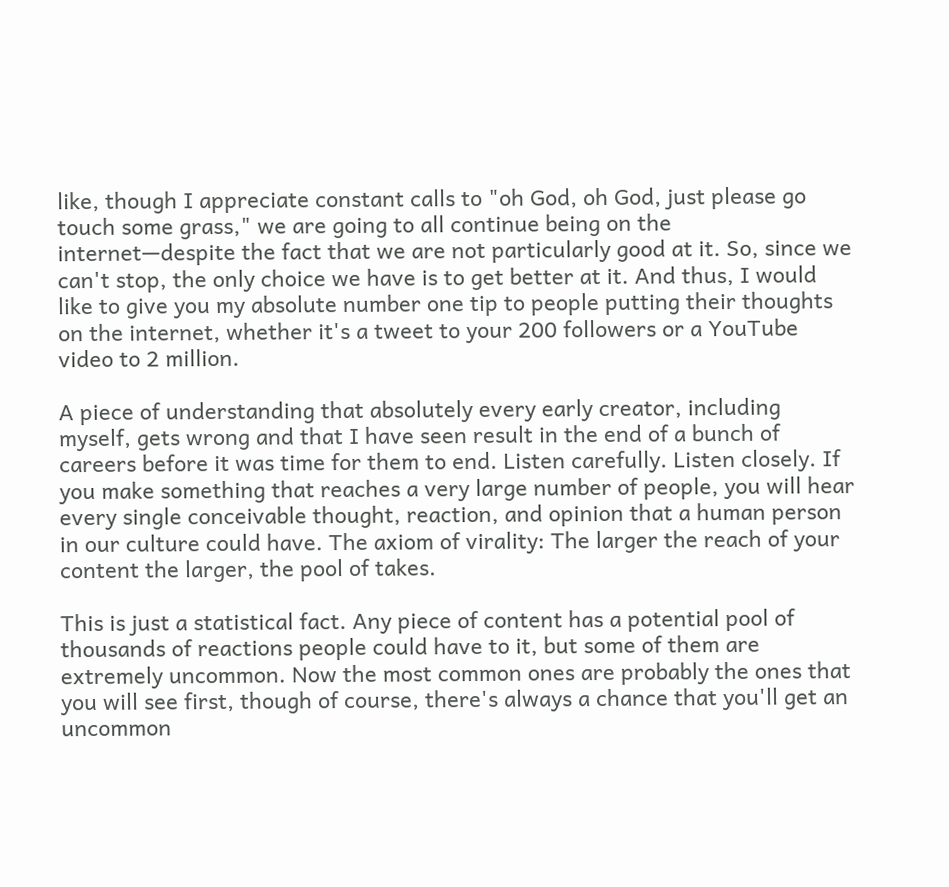like, though I appreciate constant calls to "oh God, oh God, just please go touch some grass," we are going to all continue being on the internet—despite the fact that we are not particularly good at it. So, since we can't stop, the only choice we have is to get better at it. And thus, I would like to give you my absolute number one tip to people putting their thoughts on the internet, whether it's a tweet to your 200 followers or a YouTube video to 2 million.

A piece of understanding that absolutely every early creator, including myself, gets wrong and that I have seen result in the end of a bunch of careers before it was time for them to end. Listen carefully. Listen closely. If you make something that reaches a very large number of people, you will hear every single conceivable thought, reaction, and opinion that a human person in our culture could have. The axiom of virality: The larger the reach of your content the larger, the pool of takes.

This is just a statistical fact. Any piece of content has a potential pool of thousands of reactions people could have to it, but some of them are extremely uncommon. Now the most common ones are probably the ones that you will see first, though of course, there's always a chance that you'll get an uncommon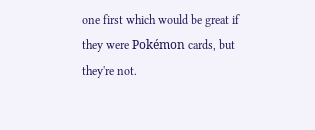one first which would be great if they were Pokémon cards, but they're not.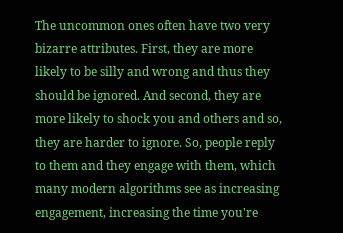The uncommon ones often have two very bizarre attributes. First, they are more likely to be silly and wrong and thus they should be ignored. And second, they are more likely to shock you and others and so, they are harder to ignore. So, people reply to them and they engage with them, which many modern algorithms see as increasing engagement, increasing the time you're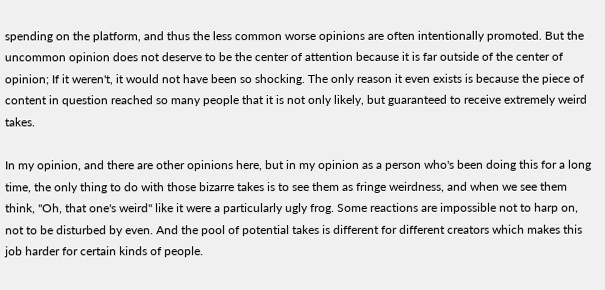spending on the platform, and thus the less common worse opinions are often intentionally promoted. But the uncommon opinion does not deserve to be the center of attention because it is far outside of the center of opinion; If it weren't, it would not have been so shocking. The only reason it even exists is because the piece of content in question reached so many people that it is not only likely, but guaranteed to receive extremely weird takes.

In my opinion, and there are other opinions here, but in my opinion as a person who's been doing this for a long time, the only thing to do with those bizarre takes is to see them as fringe weirdness, and when we see them think, "Oh, that one's weird" like it were a particularly ugly frog. Some reactions are impossible not to harp on, not to be disturbed by even. And the pool of potential takes is different for different creators which makes this job harder for certain kinds of people.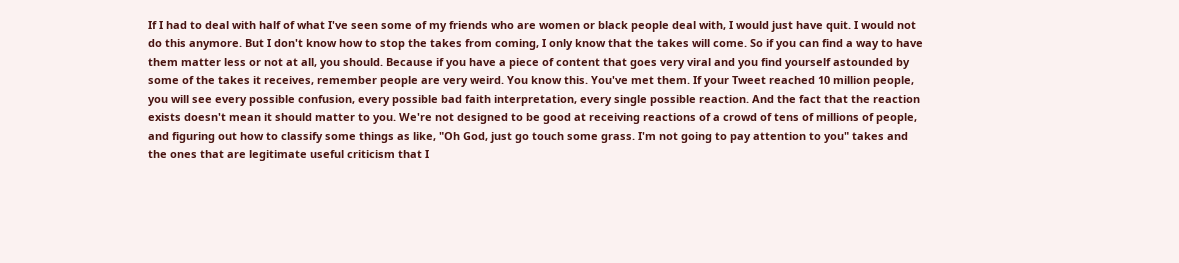If I had to deal with half of what I've seen some of my friends who are women or black people deal with, I would just have quit. I would not do this anymore. But I don't know how to stop the takes from coming, I only know that the takes will come. So if you can find a way to have them matter less or not at all, you should. Because if you have a piece of content that goes very viral and you find yourself astounded by some of the takes it receives, remember people are very weird. You know this. You've met them. If your Tweet reached 10 million people, you will see every possible confusion, every possible bad faith interpretation, every single possible reaction. And the fact that the reaction exists doesn't mean it should matter to you. We're not designed to be good at receiving reactions of a crowd of tens of millions of people, and figuring out how to classify some things as like, "Oh God, just go touch some grass. I'm not going to pay attention to you" takes and the ones that are legitimate useful criticism that I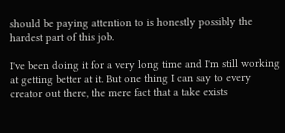should be paying attention to is honestly possibly the hardest part of this job.

I've been doing it for a very long time and I'm still working at getting better at it. But one thing I can say to every creator out there, the mere fact that a take exists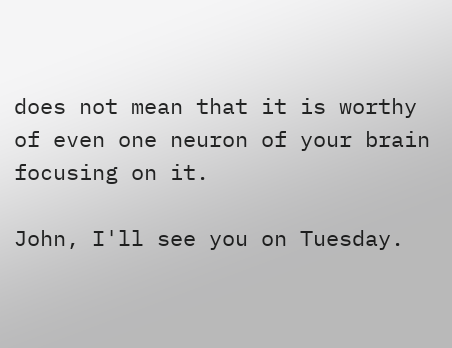does not mean that it is worthy of even one neuron of your brain focusing on it.

John, I'll see you on Tuesday.